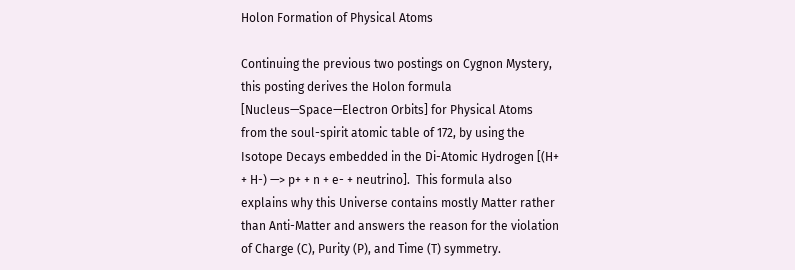Holon Formation of Physical Atoms

Continuing the previous two postings on Cygnon Mystery, this posting derives the Holon formula [Nucleus—Space—Electron Orbits] for Physical Atoms from the soul-spirit atomic table of 172, by using the Isotope Decays embedded in the Di-Atomic Hydrogen [(H+ + H-) —> p+ + n + e- + neutrino].  This formula also explains why this Universe contains mostly Matter rather than Anti-Matter and answers the reason for the violation of Charge (C), Purity (P), and Time (T) symmetry.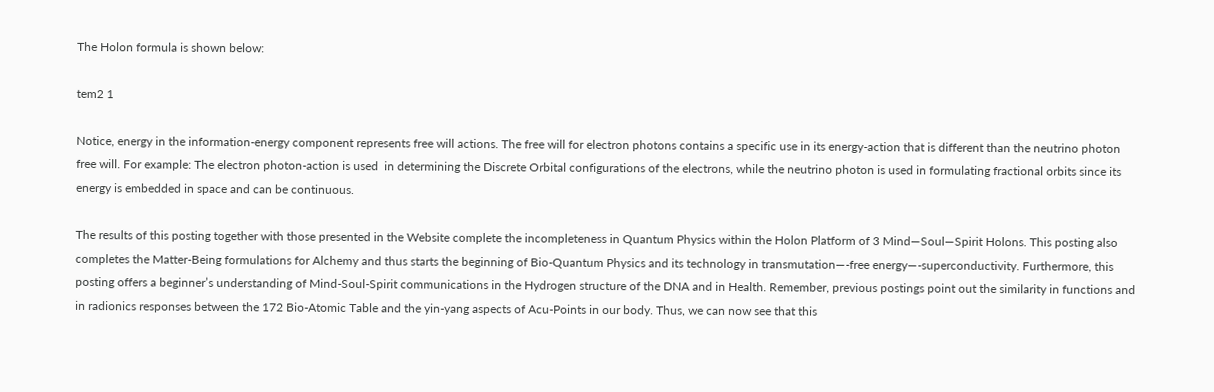The Holon formula is shown below:

tem2 1

Notice, energy in the information-energy component represents free will actions. The free will for electron photons contains a specific use in its energy-action that is different than the neutrino photon free will. For example: The electron photon-action is used  in determining the Discrete Orbital configurations of the electrons, while the neutrino photon is used in formulating fractional orbits since its energy is embedded in space and can be continuous.

The results of this posting together with those presented in the Website complete the incompleteness in Quantum Physics within the Holon Platform of 3 Mind—Soul—Spirit Holons. This posting also completes the Matter-Being formulations for Alchemy and thus starts the beginning of Bio-Quantum Physics and its technology in transmutation—-free energy—-superconductivity. Furthermore, this posting offers a beginner’s understanding of Mind-Soul-Spirit communications in the Hydrogen structure of the DNA and in Health. Remember, previous postings point out the similarity in functions and in radionics responses between the 172 Bio-Atomic Table and the yin-yang aspects of Acu-Points in our body. Thus, we can now see that this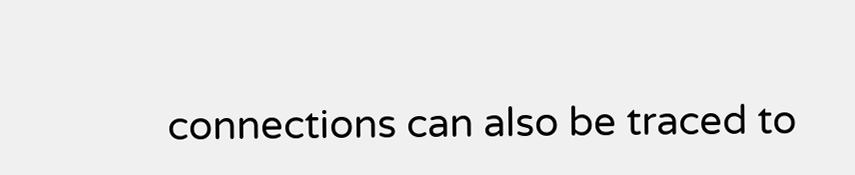connections can also be traced to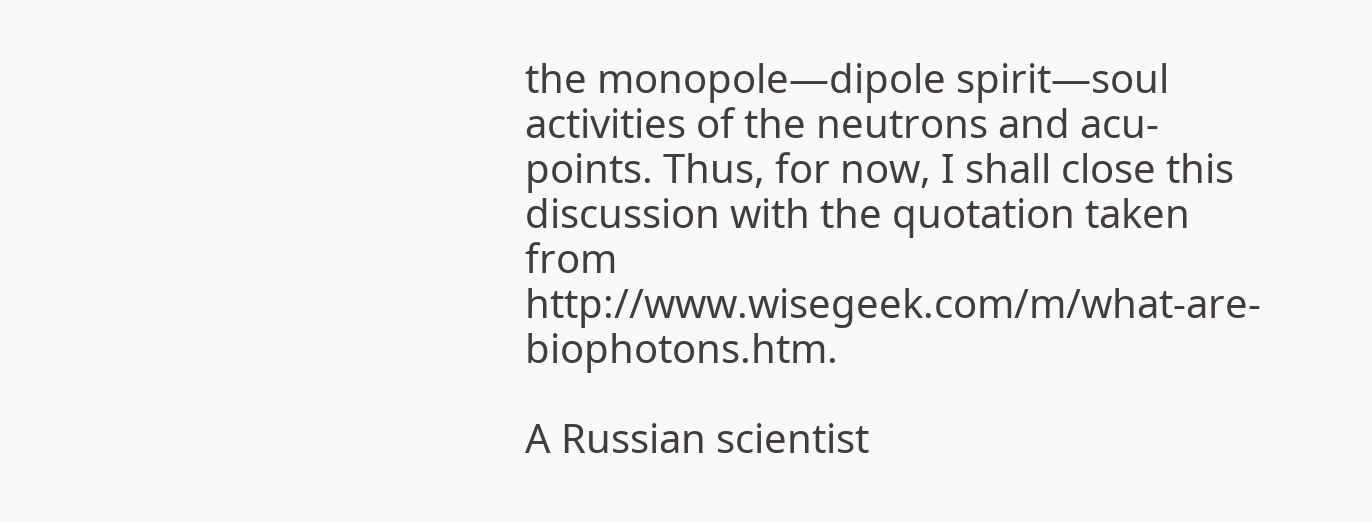the monopole—dipole spirit—soul activities of the neutrons and acu-points. Thus, for now, I shall close this discussion with the quotation taken from http://www.wisegeek.com/m/what-are-biophotons.htm.

A Russian scientist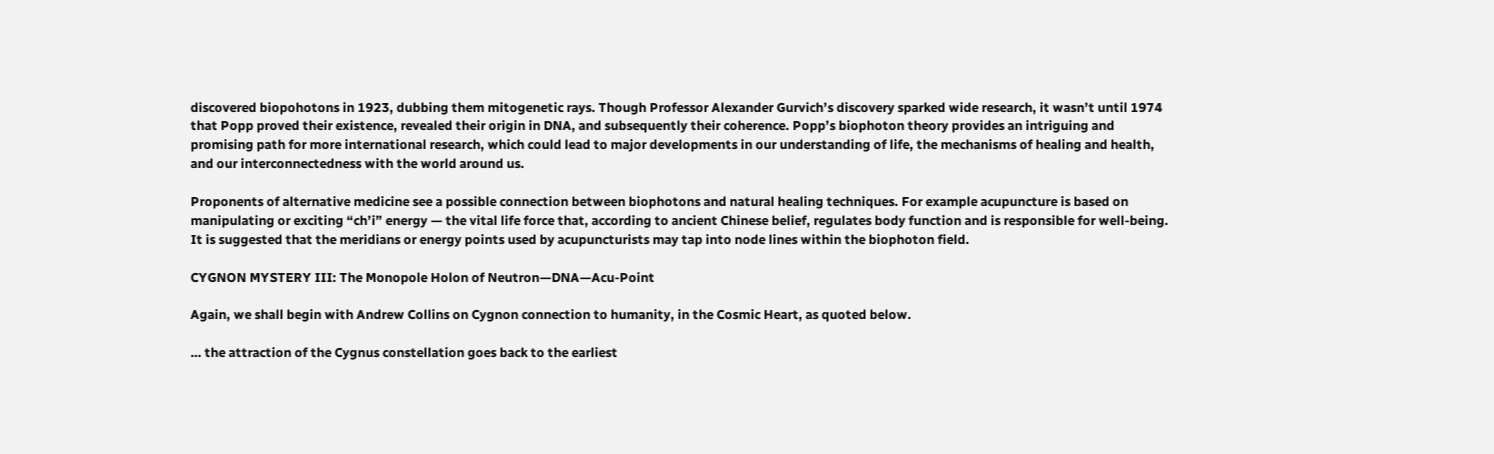discovered biopohotons in 1923, dubbing them mitogenetic rays. Though Professor Alexander Gurvich’s discovery sparked wide research, it wasn’t until 1974 that Popp proved their existence, revealed their origin in DNA, and subsequently their coherence. Popp’s biophoton theory provides an intriguing and promising path for more international research, which could lead to major developments in our understanding of life, the mechanisms of healing and health, and our interconnectedness with the world around us.

Proponents of alternative medicine see a possible connection between biophotons and natural healing techniques. For example acupuncture is based on manipulating or exciting “ch’i” energy — the vital life force that, according to ancient Chinese belief, regulates body function and is responsible for well-being. It is suggested that the meridians or energy points used by acupuncturists may tap into node lines within the biophoton field.

CYGNON MYSTERY III: The Monopole Holon of Neutron—DNA—Acu-Point

Again, we shall begin with Andrew Collins on Cygnon connection to humanity, in the Cosmic Heart, as quoted below.

… the attraction of the Cygnus constellation goes back to the earliest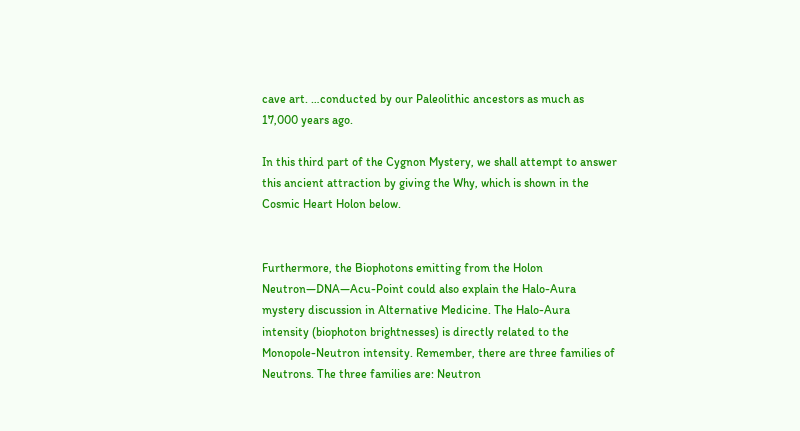cave art. …conducted by our Paleolithic ancestors as much as 17,000 years ago.

In this third part of the Cygnon Mystery, we shall attempt to answer this ancient attraction by giving the Why, which is shown in the Cosmic Heart Holon below.


Furthermore, the Biophotons emitting from the Holon Neutron—DNA—Acu-Point could also explain the Halo-Aura mystery discussion in Alternative Medicine. The Halo-Aura intensity (biophoton brightnesses) is directly related to the Monopole-Neutron intensity. Remember, there are three families of Neutrons. The three families are: Neutron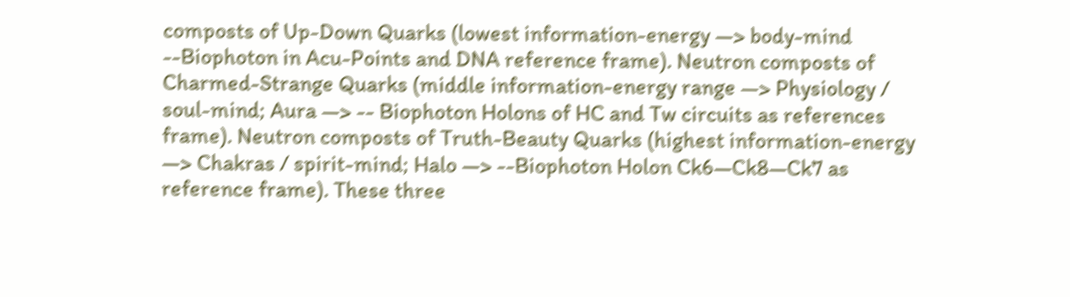composts of Up-Down Quarks (lowest information-energy —> body-mind --Biophoton in Acu-Points and DNA reference frame). Neutron composts of Charmed-Strange Quarks (middle information-energy range —> Physiology / soul-mind; Aura —> -- Biophoton Holons of HC and Tw circuits as references frame). Neutron composts of Truth-Beauty Quarks (highest information-energy —> Chakras / spirit-mind; Halo —> --Biophoton Holon Ck6—Ck8—Ck7 as reference frame). These three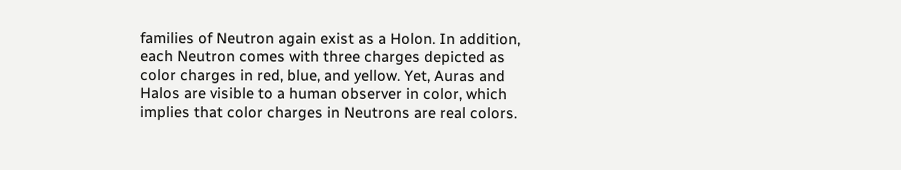families of Neutron again exist as a Holon. In addition, each Neutron comes with three charges depicted as color charges in red, blue, and yellow. Yet, Auras and Halos are visible to a human observer in color, which implies that color charges in Neutrons are real colors.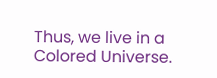Thus, we live in a Colored Universe.